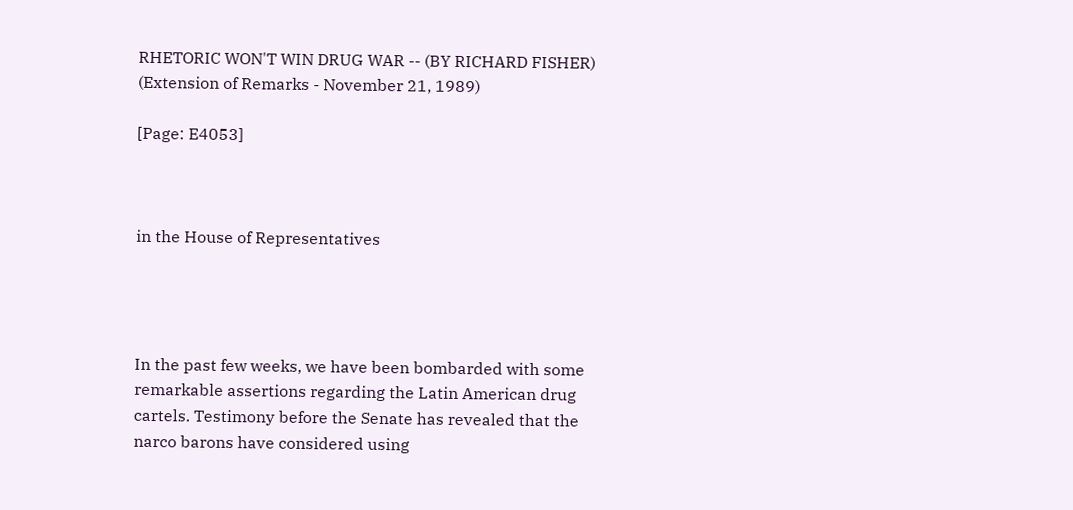RHETORIC WON'T WIN DRUG WAR -- (BY RICHARD FISHER) (Extension of Remarks - November 21, 1989)

[Page: E4053]



in the House of Representatives




In the past few weeks, we have been bombarded with some remarkable assertions regarding the Latin American drug cartels. Testimony before the Senate has revealed that the narco barons have considered using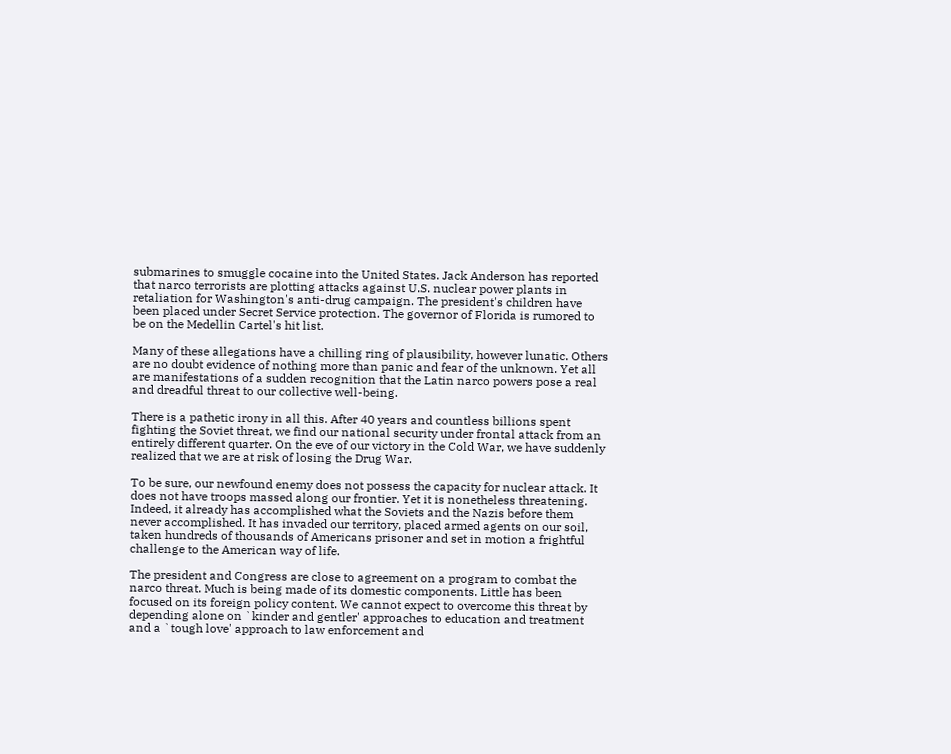submarines to smuggle cocaine into the United States. Jack Anderson has reported that narco terrorists are plotting attacks against U.S. nuclear power plants in retaliation for Washington's anti-drug campaign. The president's children have been placed under Secret Service protection. The governor of Florida is rumored to be on the Medellin Cartel's hit list.

Many of these allegations have a chilling ring of plausibility, however lunatic. Others are no doubt evidence of nothing more than panic and fear of the unknown. Yet all are manifestations of a sudden recognition that the Latin narco powers pose a real and dreadful threat to our collective well-being.

There is a pathetic irony in all this. After 40 years and countless billions spent fighting the Soviet threat, we find our national security under frontal attack from an entirely different quarter. On the eve of our victory in the Cold War, we have suddenly realized that we are at risk of losing the Drug War.

To be sure, our newfound enemy does not possess the capacity for nuclear attack. It does not have troops massed along our frontier. Yet it is nonetheless threatening. Indeed, it already has accomplished what the Soviets and the Nazis before them never accomplished. It has invaded our territory, placed armed agents on our soil, taken hundreds of thousands of Americans prisoner and set in motion a frightful challenge to the American way of life.

The president and Congress are close to agreement on a program to combat the narco threat. Much is being made of its domestic components. Little has been focused on its foreign policy content. We cannot expect to overcome this threat by depending alone on `kinder and gentler' approaches to education and treatment and a `tough love' approach to law enforcement and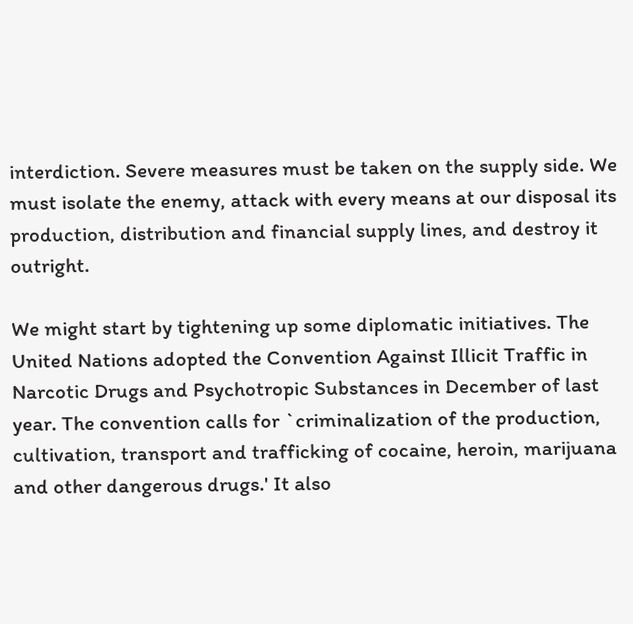interdiction. Severe measures must be taken on the supply side. We must isolate the enemy, attack with every means at our disposal its production, distribution and financial supply lines, and destroy it outright.

We might start by tightening up some diplomatic initiatives. The United Nations adopted the Convention Against Illicit Traffic in Narcotic Drugs and Psychotropic Substances in December of last year. The convention calls for `criminalization of the production, cultivation, transport and trafficking of cocaine, heroin, marijuana and other dangerous drugs.' It also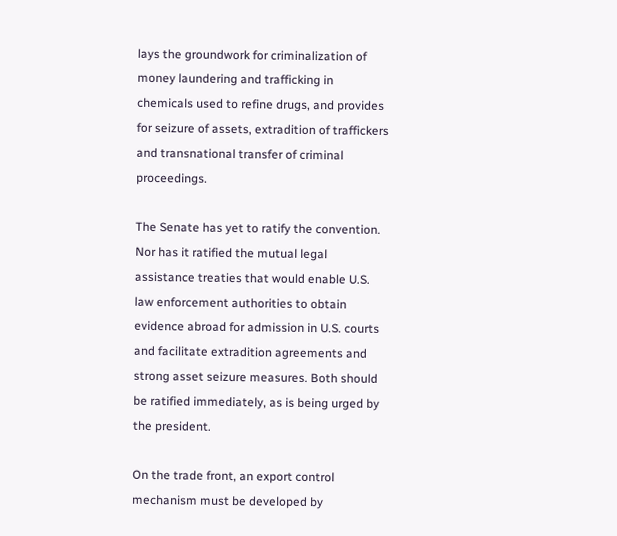lays the groundwork for criminalization of money laundering and trafficking in chemicals used to refine drugs, and provides for seizure of assets, extradition of traffickers and transnational transfer of criminal proceedings.

The Senate has yet to ratify the convention. Nor has it ratified the mutual legal assistance treaties that would enable U.S. law enforcement authorities to obtain evidence abroad for admission in U.S. courts and facilitate extradition agreements and strong asset seizure measures. Both should be ratified immediately, as is being urged by the president.

On the trade front, an export control mechanism must be developed by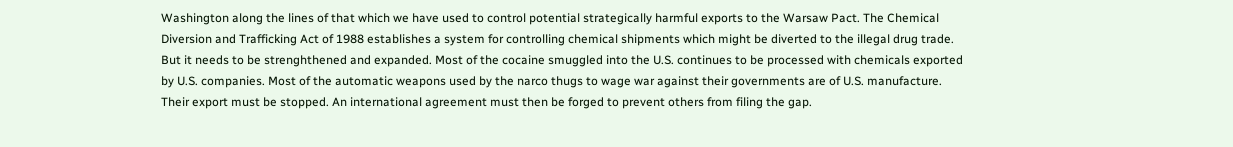Washington along the lines of that which we have used to control potential strategically harmful exports to the Warsaw Pact. The Chemical Diversion and Trafficking Act of 1988 establishes a system for controlling chemical shipments which might be diverted to the illegal drug trade. But it needs to be strenghthened and expanded. Most of the cocaine smuggled into the U.S. continues to be processed with chemicals exported by U.S. companies. Most of the automatic weapons used by the narco thugs to wage war against their governments are of U.S. manufacture. Their export must be stopped. An international agreement must then be forged to prevent others from filing the gap.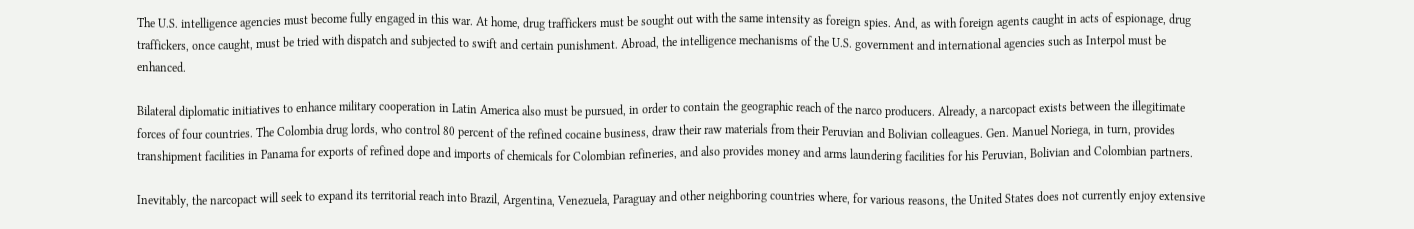The U.S. intelligence agencies must become fully engaged in this war. At home, drug traffickers must be sought out with the same intensity as foreign spies. And, as with foreign agents caught in acts of espionage, drug traffickers, once caught, must be tried with dispatch and subjected to swift and certain punishment. Abroad, the intelligence mechanisms of the U.S. government and international agencies such as Interpol must be enhanced.

Bilateral diplomatic initiatives to enhance military cooperation in Latin America also must be pursued, in order to contain the geographic reach of the narco producers. Already, a narcopact exists between the illegitimate forces of four countries. The Colombia drug lords, who control 80 percent of the refined cocaine business, draw their raw materials from their Peruvian and Bolivian colleagues. Gen. Manuel Noriega, in turn, provides transhipment facilities in Panama for exports of refined dope and imports of chemicals for Colombian refineries, and also provides money and arms laundering facilities for his Peruvian, Bolivian and Colombian partners.

Inevitably, the narcopact will seek to expand its territorial reach into Brazil, Argentina, Venezuela, Paraguay and other neighboring countries where, for various reasons, the United States does not currently enjoy extensive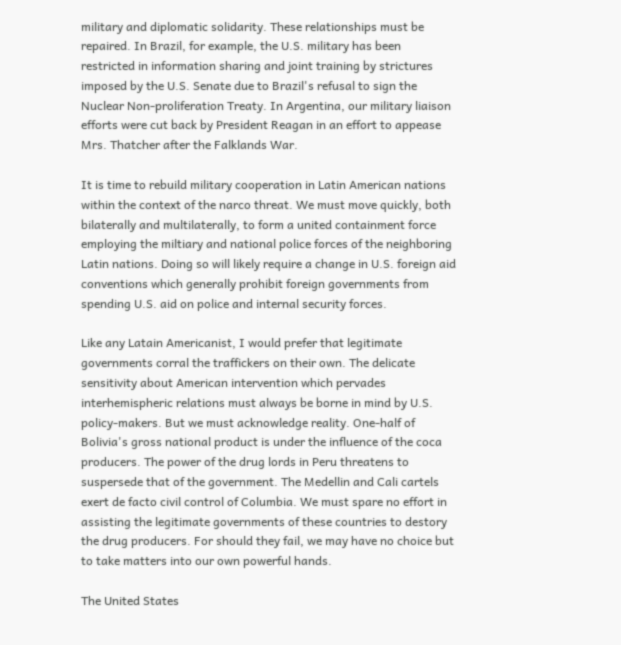military and diplomatic solidarity. These relationships must be repaired. In Brazil, for example, the U.S. military has been restricted in information sharing and joint training by strictures imposed by the U.S. Senate due to Brazil's refusal to sign the Nuclear Non-proliferation Treaty. In Argentina, our military liaison efforts were cut back by President Reagan in an effort to appease Mrs. Thatcher after the Falklands War.

It is time to rebuild military cooperation in Latin American nations within the context of the narco threat. We must move quickly, both bilaterally and multilaterally, to form a united containment force employing the miltiary and national police forces of the neighboring
Latin nations. Doing so will likely require a change in U.S. foreign aid conventions which generally prohibit foreign governments from spending U.S. aid on police and internal security forces.

Like any Latain Americanist, I would prefer that legitimate governments corral the traffickers on their own. The delicate sensitivity about American intervention which pervades interhemispheric relations must always be borne in mind by U.S. policy-makers. But we must acknowledge reality. One-half of Bolivia's gross national product is under the influence of the coca producers. The power of the drug lords in Peru threatens to suspersede that of the government. The Medellin and Cali cartels exert de facto civil control of Columbia. We must spare no effort in assisting the legitimate governments of these countries to destory the drug producers. For should they fail, we may have no choice but to take matters into our own powerful hands.

The United States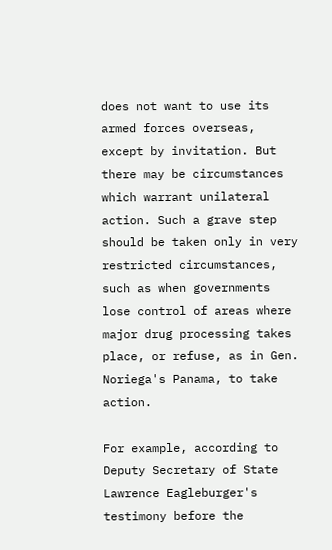does not want to use its armed forces overseas, except by invitation. But there may be circumstances which warrant unilateral action. Such a grave step should be taken only in very restricted circumstances, such as when governments lose control of areas where major drug processing takes place, or refuse, as in Gen. Noriega's Panama, to take action.

For example, according to Deputy Secretary of State Lawrence Eagleburger's testimony before the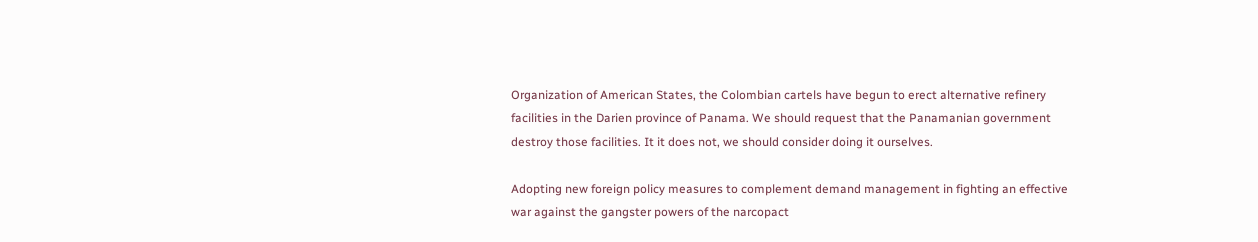Organization of American States, the Colombian cartels have begun to erect alternative refinery facilities in the Darien province of Panama. We should request that the Panamanian government destroy those facilities. It it does not, we should consider doing it ourselves.

Adopting new foreign policy measures to complement demand management in fighting an effective war against the gangster powers of the narcopact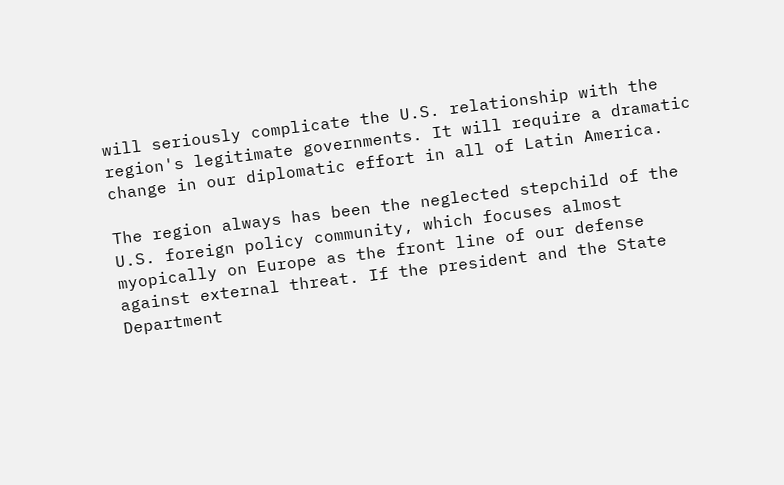will seriously complicate the U.S. relationship with the region's legitimate governments. It will require a dramatic change in our diplomatic effort in all of Latin America.

The region always has been the neglected stepchild of the U.S. foreign policy community, which focuses almost myopically on Europe as the front line of our defense against external threat. If the president and the State Department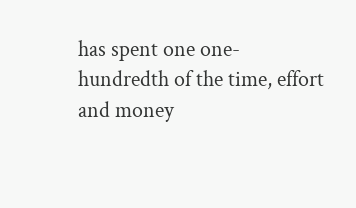has spent one one-hundredth of the time, effort and money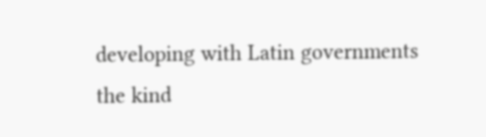developing with Latin governments the kind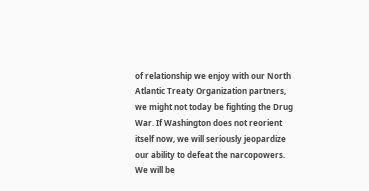of relationship we enjoy with our North Atlantic Treaty Organization partners, we might not today be fighting the Drug War. If Washington does not reorient itself now, we will seriously jeopardize our ability to defeat the narcopowers. We will be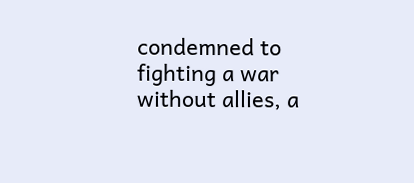condemned to fighting a war without allies, a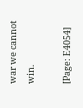war we cannot win.

[Page: E4054]